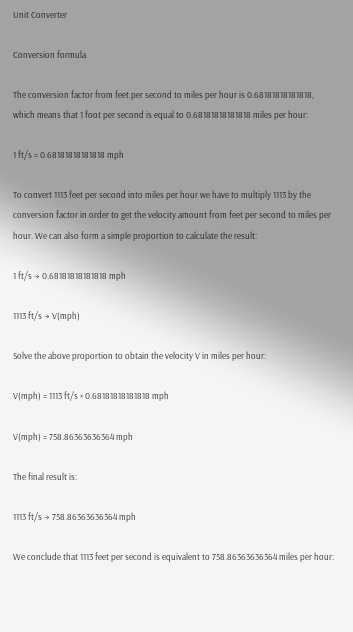Unit Converter

Conversion formula

The conversion factor from feet per second to miles per hour is 0.68181818181818, which means that 1 foot per second is equal to 0.68181818181818 miles per hour:

1 ft/s = 0.68181818181818 mph

To convert 1113 feet per second into miles per hour we have to multiply 1113 by the conversion factor in order to get the velocity amount from feet per second to miles per hour. We can also form a simple proportion to calculate the result:

1 ft/s → 0.68181818181818 mph

1113 ft/s → V(mph)

Solve the above proportion to obtain the velocity V in miles per hour:

V(mph) = 1113 ft/s × 0.68181818181818 mph

V(mph) = 758.86363636364 mph

The final result is:

1113 ft/s → 758.86363636364 mph

We conclude that 1113 feet per second is equivalent to 758.86363636364 miles per hour: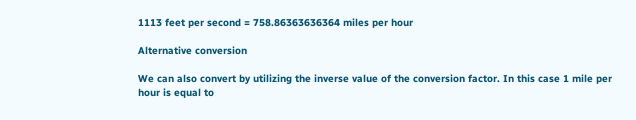1113 feet per second = 758.86363636364 miles per hour

Alternative conversion

We can also convert by utilizing the inverse value of the conversion factor. In this case 1 mile per hour is equal to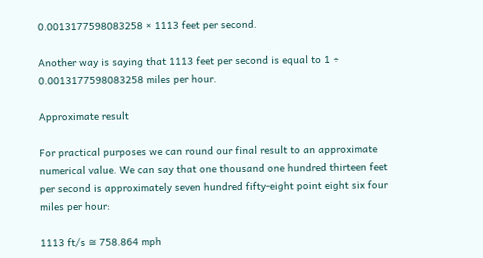0.0013177598083258 × 1113 feet per second.

Another way is saying that 1113 feet per second is equal to 1 ÷ 0.0013177598083258 miles per hour.

Approximate result

For practical purposes we can round our final result to an approximate numerical value. We can say that one thousand one hundred thirteen feet per second is approximately seven hundred fifty-eight point eight six four miles per hour:

1113 ft/s ≅ 758.864 mph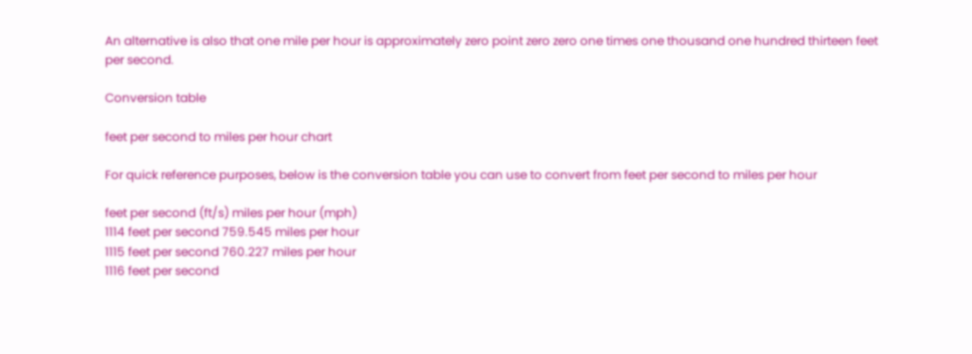An alternative is also that one mile per hour is approximately zero point zero zero one times one thousand one hundred thirteen feet per second.

Conversion table

feet per second to miles per hour chart

For quick reference purposes, below is the conversion table you can use to convert from feet per second to miles per hour

feet per second (ft/s) miles per hour (mph)
1114 feet per second 759.545 miles per hour
1115 feet per second 760.227 miles per hour
1116 feet per second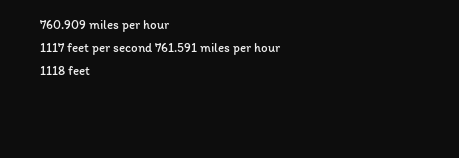760.909 miles per hour
1117 feet per second 761.591 miles per hour
1118 feet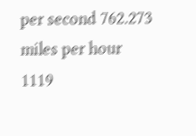per second 762.273 miles per hour
1119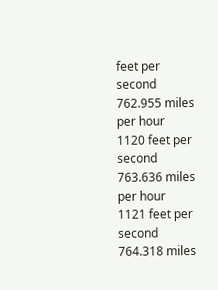feet per second 762.955 miles per hour
1120 feet per second 763.636 miles per hour
1121 feet per second 764.318 miles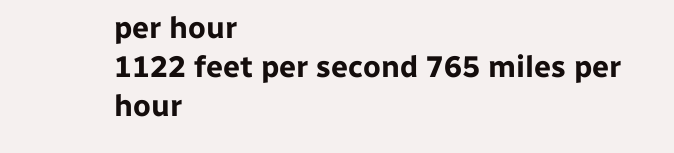per hour
1122 feet per second 765 miles per hour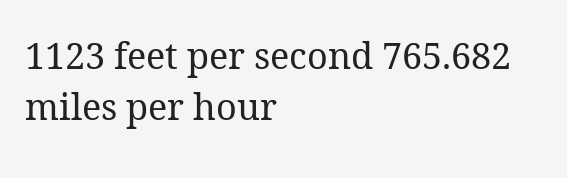1123 feet per second 765.682 miles per hour